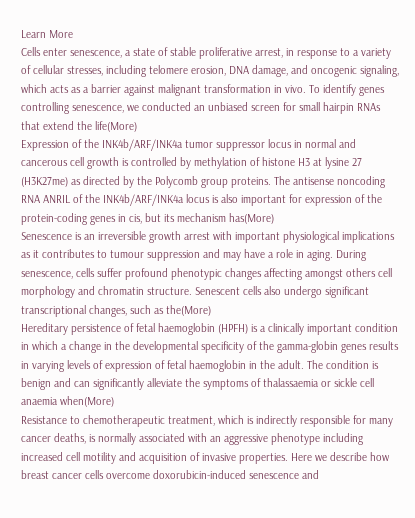Learn More
Cells enter senescence, a state of stable proliferative arrest, in response to a variety of cellular stresses, including telomere erosion, DNA damage, and oncogenic signaling, which acts as a barrier against malignant transformation in vivo. To identify genes controlling senescence, we conducted an unbiased screen for small hairpin RNAs that extend the life(More)
Expression of the INK4b/ARF/INK4a tumor suppressor locus in normal and cancerous cell growth is controlled by methylation of histone H3 at lysine 27 (H3K27me) as directed by the Polycomb group proteins. The antisense noncoding RNA ANRIL of the INK4b/ARF/INK4a locus is also important for expression of the protein-coding genes in cis, but its mechanism has(More)
Senescence is an irreversible growth arrest with important physiological implications as it contributes to tumour suppression and may have a role in aging. During senescence, cells suffer profound phenotypic changes affecting amongst others cell morphology and chromatin structure. Senescent cells also undergo significant transcriptional changes, such as the(More)
Hereditary persistence of fetal haemoglobin (HPFH) is a clinically important condition in which a change in the developmental specificity of the gamma-globin genes results in varying levels of expression of fetal haemoglobin in the adult. The condition is benign and can significantly alleviate the symptoms of thalassaemia or sickle cell anaemia when(More)
Resistance to chemotherapeutic treatment, which is indirectly responsible for many cancer deaths, is normally associated with an aggressive phenotype including increased cell motility and acquisition of invasive properties. Here we describe how breast cancer cells overcome doxorubicin-induced senescence and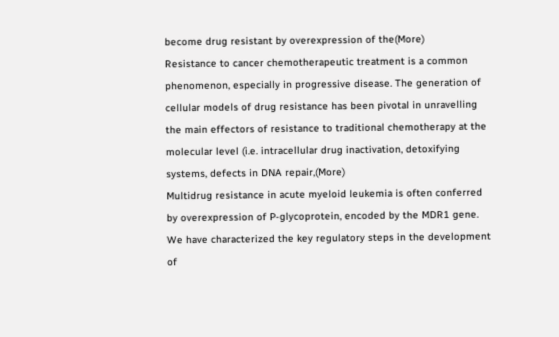become drug resistant by overexpression of the(More)
Resistance to cancer chemotherapeutic treatment is a common phenomenon, especially in progressive disease. The generation of cellular models of drug resistance has been pivotal in unravelling the main effectors of resistance to traditional chemotherapy at the molecular level (i.e. intracellular drug inactivation, detoxifying systems, defects in DNA repair,(More)
Multidrug resistance in acute myeloid leukemia is often conferred by overexpression of P-glycoprotein, encoded by the MDR1 gene. We have characterized the key regulatory steps in the development of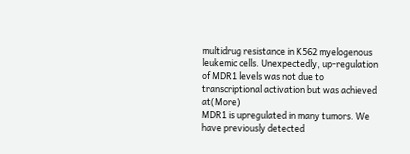multidrug resistance in K562 myelogenous leukemic cells. Unexpectedly, up-regulation of MDR1 levels was not due to transcriptional activation but was achieved at(More)
MDR1 is upregulated in many tumors. We have previously detected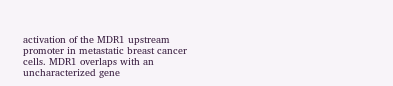activation of the MDR1 upstream promoter in metastatic breast cancer cells. MDR1 overlaps with an uncharacterized gene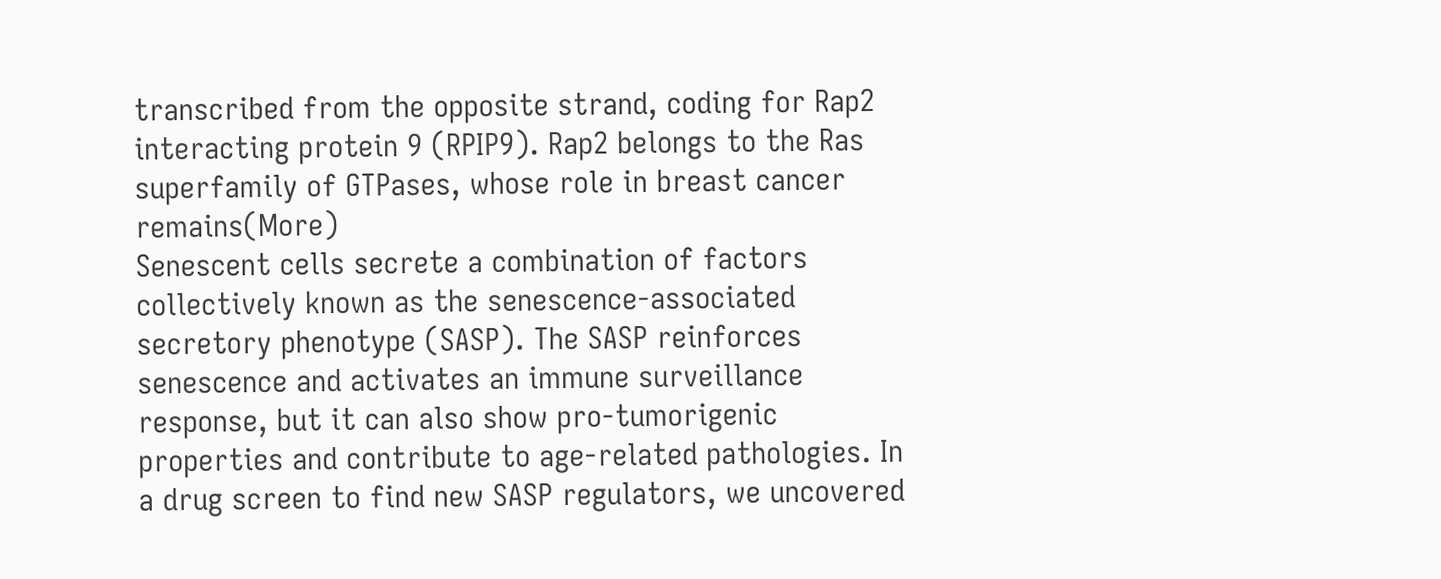transcribed from the opposite strand, coding for Rap2 interacting protein 9 (RPIP9). Rap2 belongs to the Ras superfamily of GTPases, whose role in breast cancer remains(More)
Senescent cells secrete a combination of factors collectively known as the senescence-associated secretory phenotype (SASP). The SASP reinforces senescence and activates an immune surveillance response, but it can also show pro-tumorigenic properties and contribute to age-related pathologies. In a drug screen to find new SASP regulators, we uncovered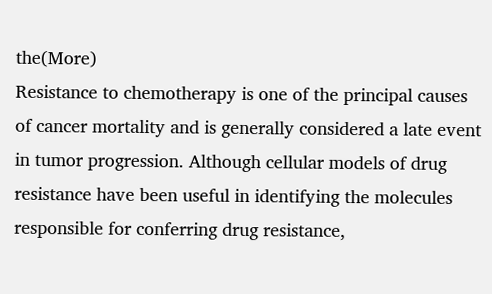the(More)
Resistance to chemotherapy is one of the principal causes of cancer mortality and is generally considered a late event in tumor progression. Although cellular models of drug resistance have been useful in identifying the molecules responsible for conferring drug resistance,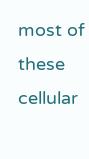most of these cellular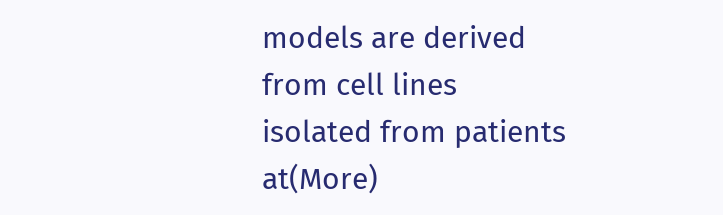models are derived from cell lines isolated from patients at(More)